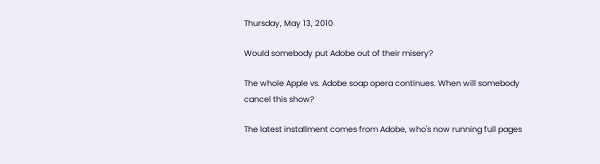Thursday, May 13, 2010

Would somebody put Adobe out of their misery?

The whole Apple vs. Adobe soap opera continues. When will somebody cancel this show?

The latest installment comes from Adobe, who's now running full pages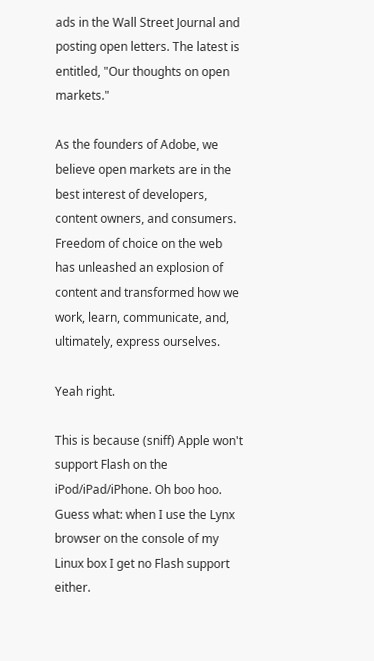ads in the Wall Street Journal and posting open letters. The latest is entitled, "Our thoughts on open markets."

As the founders of Adobe, we believe open markets are in the best interest of developers, content owners, and consumers. Freedom of choice on the web has unleashed an explosion of content and transformed how we work, learn, communicate, and, ultimately, express ourselves.

Yeah right.

This is because (sniff) Apple won't support Flash on the iPod/iPad/iPhone. Oh boo hoo. Guess what: when I use the Lynx browser on the console of my Linux box I get no Flash support either.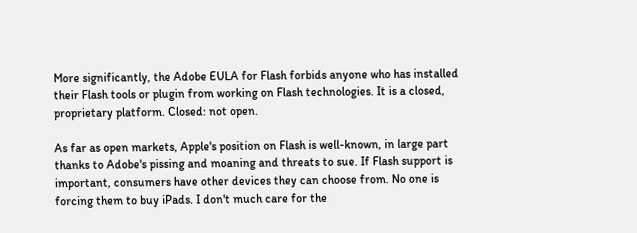More significantly, the Adobe EULA for Flash forbids anyone who has installed their Flash tools or plugin from working on Flash technologies. It is a closed, proprietary platform. Closed: not open.

As far as open markets, Apple's position on Flash is well-known, in large part thanks to Adobe's pissing and moaning and threats to sue. If Flash support is important, consumers have other devices they can choose from. No one is forcing them to buy iPads. I don't much care for the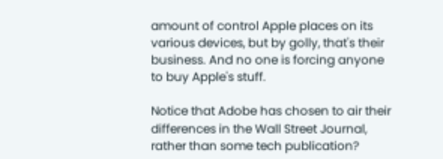amount of control Apple places on its various devices, but by golly, that's their business. And no one is forcing anyone to buy Apple's stuff.

Notice that Adobe has chosen to air their differences in the Wall Street Journal, rather than some tech publication?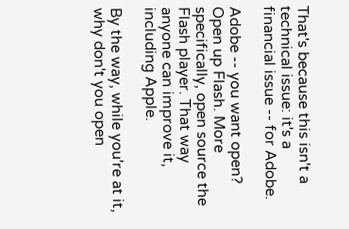That's because this isn't a technical issue: it's a financial issue -- for Adobe.

Adobe -- you want open? Open up Flash. More specifically, open source the Flash player. That way anyone can improve it, including Apple.

By the way, while you're at it, why don't you open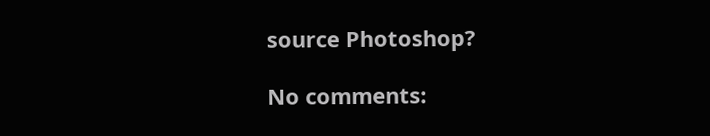source Photoshop?

No comments: